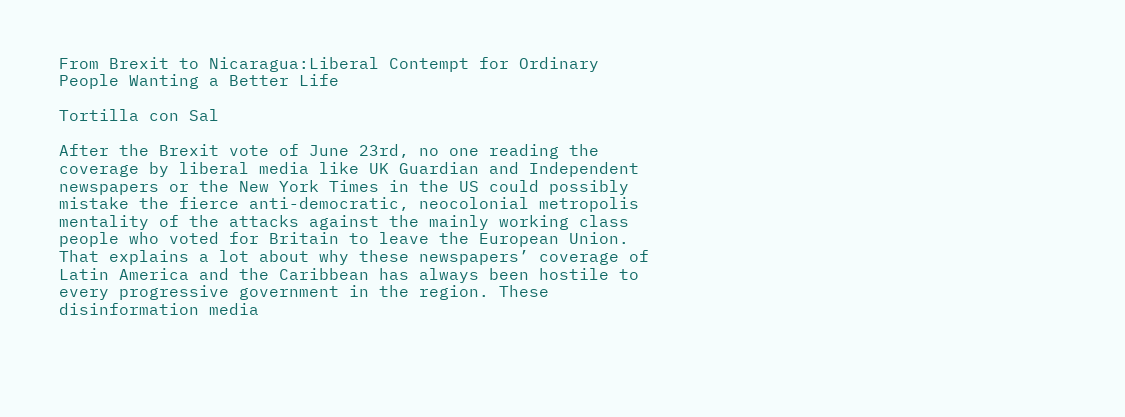From Brexit to Nicaragua:Liberal Contempt for Ordinary People Wanting a Better Life

Tortilla con Sal

After the Brexit vote of June 23rd, no one reading the coverage by liberal media like UK Guardian and Independent newspapers or the New York Times in the US could possibly mistake the fierce anti-democratic, neocolonial metropolis mentality of the attacks against the mainly working class people who voted for Britain to leave the European Union. That explains a lot about why these newspapers’ coverage of Latin America and the Caribbean has always been hostile to every progressive government in the region. These disinformation media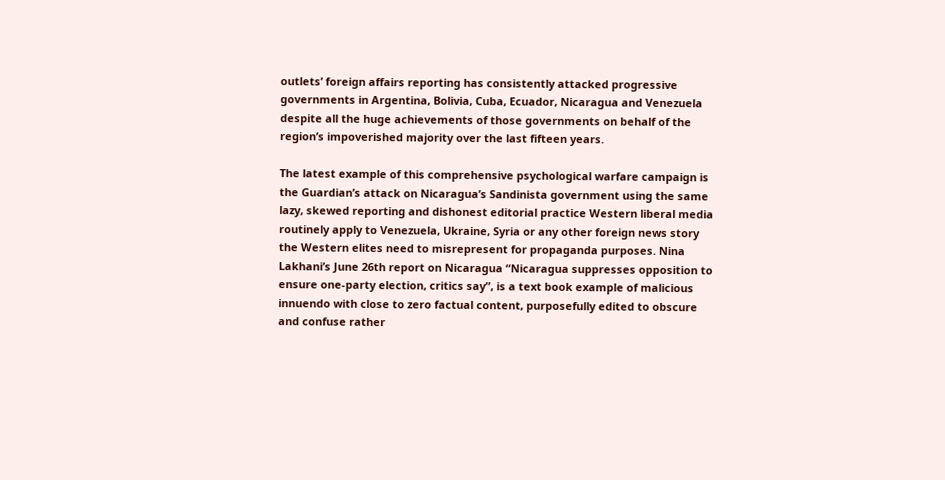outlets’ foreign affairs reporting has consistently attacked progressive governments in Argentina, Bolivia, Cuba, Ecuador, Nicaragua and Venezuela despite all the huge achievements of those governments on behalf of the region’s impoverished majority over the last fifteen years.

The latest example of this comprehensive psychological warfare campaign is the Guardian’s attack on Nicaragua’s Sandinista government using the same lazy, skewed reporting and dishonest editorial practice Western liberal media routinely apply to Venezuela, Ukraine, Syria or any other foreign news story the Western elites need to misrepresent for propaganda purposes. Nina Lakhani’s June 26th report on Nicaragua “Nicaragua suppresses opposition to ensure one-party election, critics say”, is a text book example of malicious innuendo with close to zero factual content, purposefully edited to obscure and confuse rather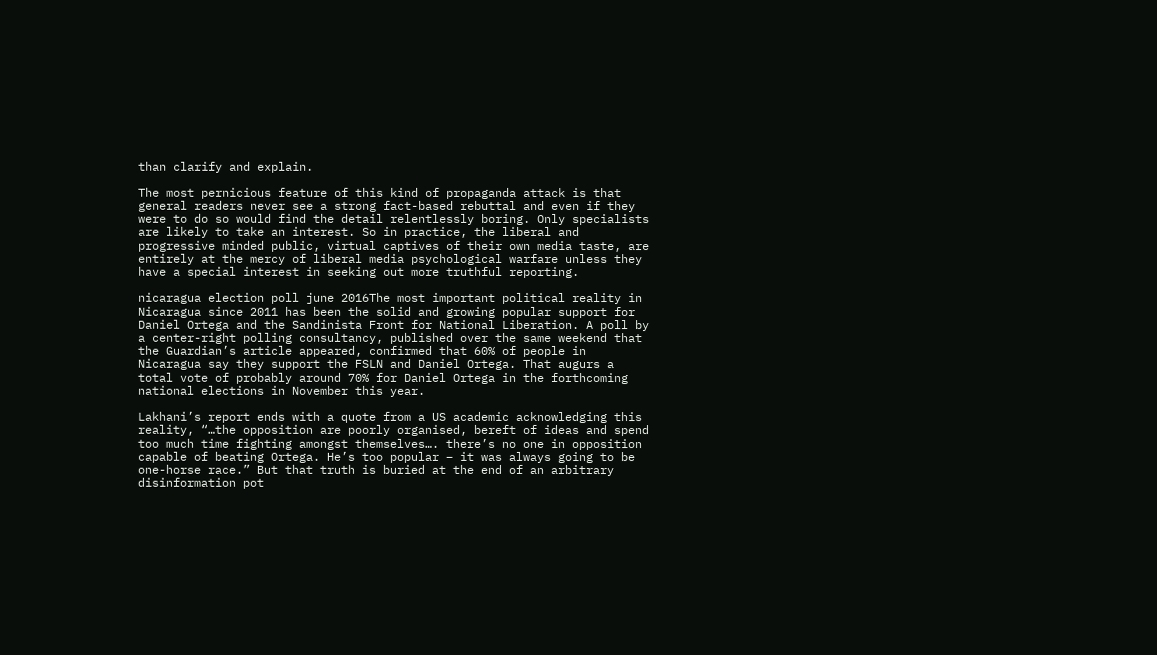than clarify and explain.

The most pernicious feature of this kind of propaganda attack is that general readers never see a strong fact-based rebuttal and even if they were to do so would find the detail relentlessly boring. Only specialists are likely to take an interest. So in practice, the liberal and progressive minded public, virtual captives of their own media taste, are entirely at the mercy of liberal media psychological warfare unless they have a special interest in seeking out more truthful reporting.

nicaragua election poll june 2016The most important political reality in Nicaragua since 2011 has been the solid and growing popular support for Daniel Ortega and the Sandinista Front for National Liberation. A poll by a center-right polling consultancy, published over the same weekend that the Guardian’s article appeared, confirmed that 60% of people in Nicaragua say they support the FSLN and Daniel Ortega. That augurs a total vote of probably around 70% for Daniel Ortega in the forthcoming national elections in November this year.

Lakhani’s report ends with a quote from a US academic acknowledging this reality, “…the opposition are poorly organised, bereft of ideas and spend too much time fighting amongst themselves…. there’s no one in opposition capable of beating Ortega. He’s too popular – it was always going to be one-horse race.” But that truth is buried at the end of an arbitrary disinformation pot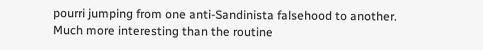pourri jumping from one anti-Sandinista falsehood to another. Much more interesting than the routine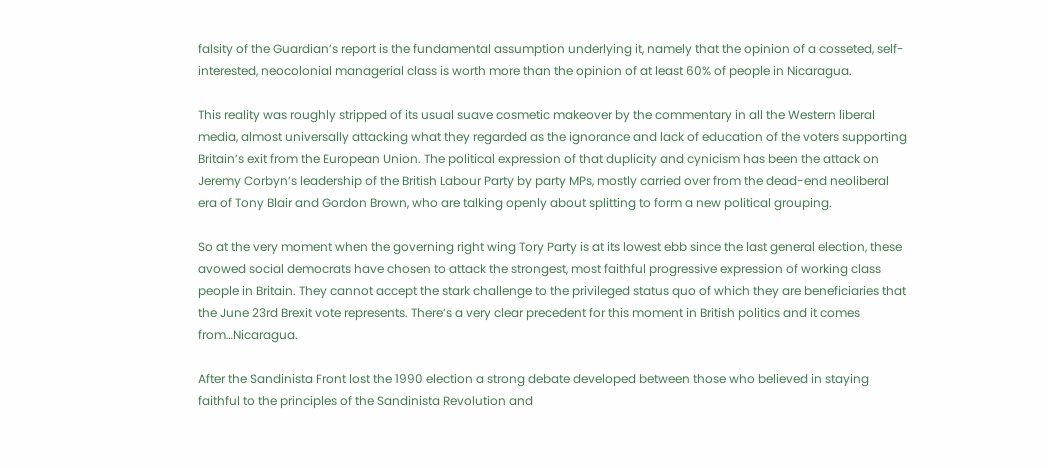falsity of the Guardian’s report is the fundamental assumption underlying it, namely that the opinion of a cosseted, self-interested, neocolonial managerial class is worth more than the opinion of at least 60% of people in Nicaragua.

This reality was roughly stripped of its usual suave cosmetic makeover by the commentary in all the Western liberal media, almost universally attacking what they regarded as the ignorance and lack of education of the voters supporting Britain’s exit from the European Union. The political expression of that duplicity and cynicism has been the attack on Jeremy Corbyn’s leadership of the British Labour Party by party MPs, mostly carried over from the dead-end neoliberal era of Tony Blair and Gordon Brown, who are talking openly about splitting to form a new political grouping.

So at the very moment when the governing right wing Tory Party is at its lowest ebb since the last general election, these avowed social democrats have chosen to attack the strongest, most faithful progressive expression of working class people in Britain. They cannot accept the stark challenge to the privileged status quo of which they are beneficiaries that the June 23rd Brexit vote represents. There’s a very clear precedent for this moment in British politics and it comes from…Nicaragua.

After the Sandinista Front lost the 1990 election a strong debate developed between those who believed in staying faithful to the principles of the Sandinista Revolution and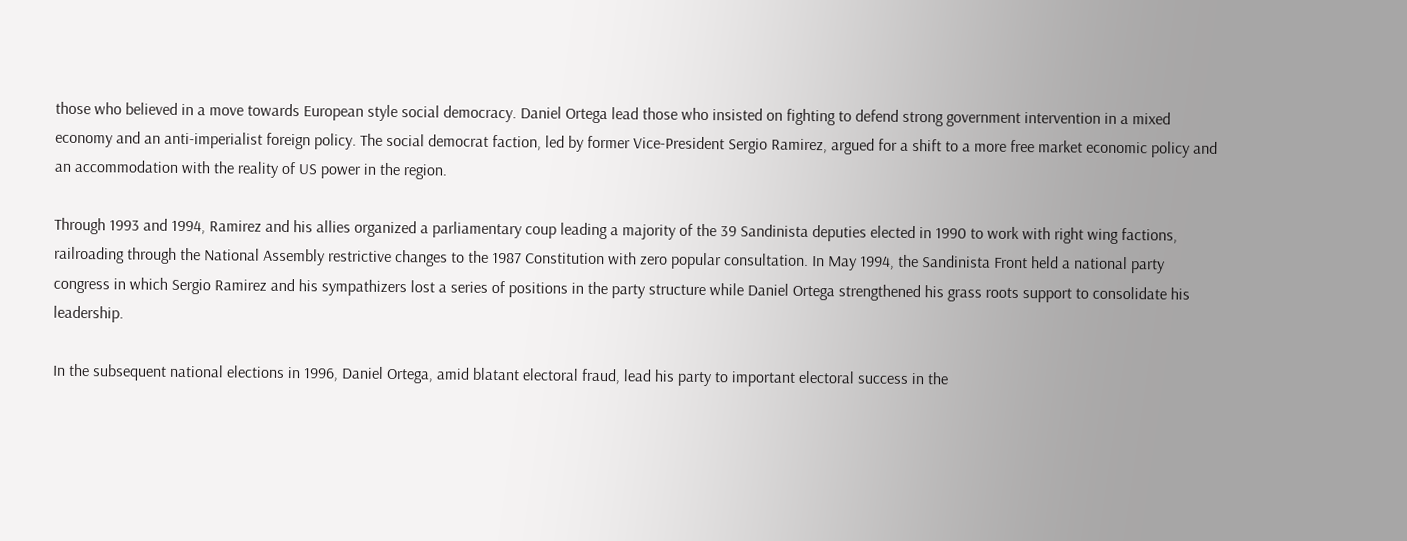those who believed in a move towards European style social democracy. Daniel Ortega lead those who insisted on fighting to defend strong government intervention in a mixed economy and an anti-imperialist foreign policy. The social democrat faction, led by former Vice-President Sergio Ramirez, argued for a shift to a more free market economic policy and an accommodation with the reality of US power in the region.

Through 1993 and 1994, Ramirez and his allies organized a parliamentary coup leading a majority of the 39 Sandinista deputies elected in 1990 to work with right wing factions, railroading through the National Assembly restrictive changes to the 1987 Constitution with zero popular consultation. In May 1994, the Sandinista Front held a national party congress in which Sergio Ramirez and his sympathizers lost a series of positions in the party structure while Daniel Ortega strengthened his grass roots support to consolidate his leadership.

In the subsequent national elections in 1996, Daniel Ortega, amid blatant electoral fraud, lead his party to important electoral success in the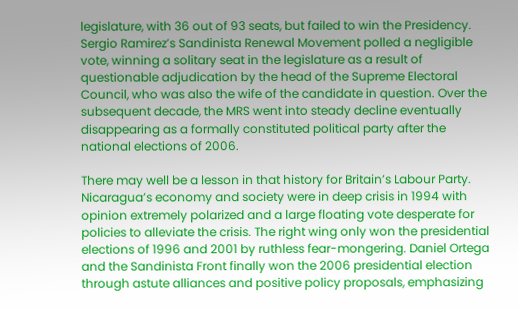legislature, with 36 out of 93 seats, but failed to win the Presidency. Sergio Ramirez’s Sandinista Renewal Movement polled a negligible vote, winning a solitary seat in the legislature as a result of questionable adjudication by the head of the Supreme Electoral Council, who was also the wife of the candidate in question. Over the subsequent decade, the MRS went into steady decline eventually disappearing as a formally constituted political party after the national elections of 2006.

There may well be a lesson in that history for Britain’s Labour Party. Nicaragua’s economy and society were in deep crisis in 1994 with opinion extremely polarized and a large floating vote desperate for policies to alleviate the crisis. The right wing only won the presidential elections of 1996 and 2001 by ruthless fear-mongering. Daniel Ortega and the Sandinista Front finally won the 2006 presidential election through astute alliances and positive policy proposals, emphasizing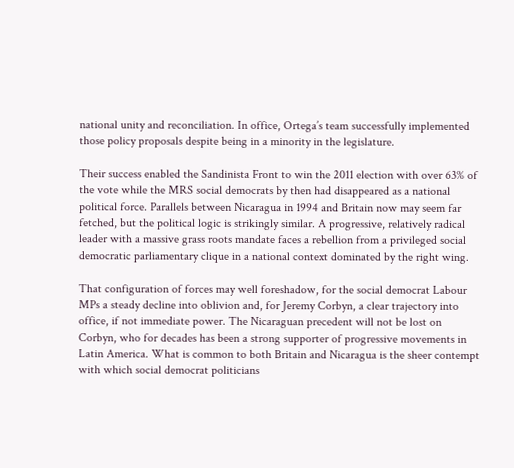national unity and reconciliation. In office, Ortega’s team successfully implemented those policy proposals despite being in a minority in the legislature.

Their success enabled the Sandinista Front to win the 2011 election with over 63% of the vote while the MRS social democrats by then had disappeared as a national political force. Parallels between Nicaragua in 1994 and Britain now may seem far fetched, but the political logic is strikingly similar. A progressive, relatively radical leader with a massive grass roots mandate faces a rebellion from a privileged social democratic parliamentary clique in a national context dominated by the right wing.

That configuration of forces may well foreshadow, for the social democrat Labour MPs a steady decline into oblivion and, for Jeremy Corbyn, a clear trajectory into office, if not immediate power. The Nicaraguan precedent will not be lost on Corbyn, who for decades has been a strong supporter of progressive movements in Latin America. What is common to both Britain and Nicaragua is the sheer contempt with which social democrat politicians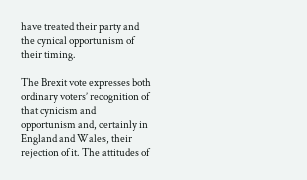have treated their party and the cynical opportunism of their timing.

The Brexit vote expresses both ordinary voters’ recognition of that cynicism and opportunism and, certainly in England and Wales, their rejection of it. The attitudes of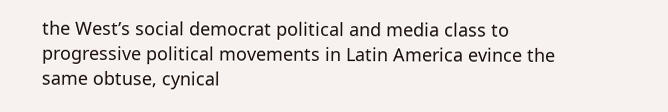the West’s social democrat political and media class to progressive political movements in Latin America evince the same obtuse, cynical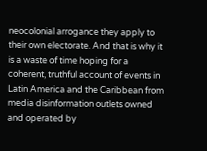neocolonial arrogance they apply to their own electorate. And that is why it is a waste of time hoping for a coherent, truthful account of events in Latin America and the Caribbean from media disinformation outlets owned and operated by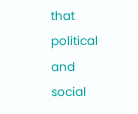that political and social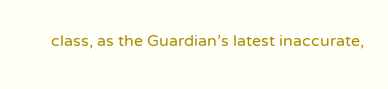class, as the Guardian’s latest inaccurate,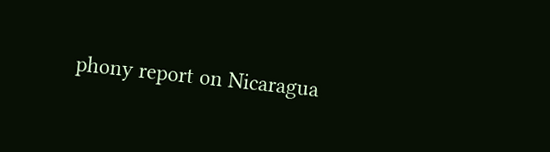phony report on Nicaragua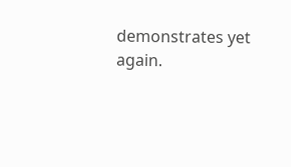demonstrates yet again.